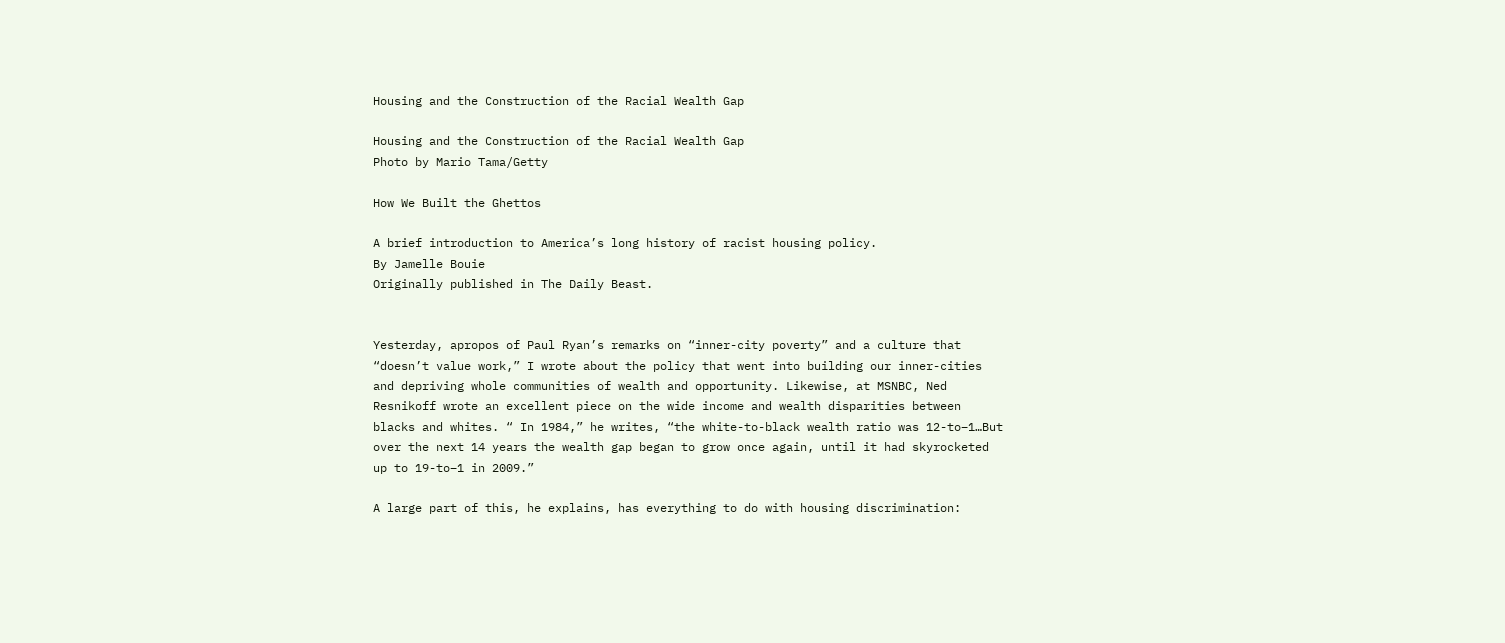Housing and the Construction of the Racial Wealth Gap

Housing and the Construction of the Racial Wealth Gap
Photo by Mario Tama/Getty

How We Built the Ghettos

A brief introduction to America’s long history of racist housing policy.
By Jamelle Bouie
Originally published in The Daily Beast.


Yesterday, apropos of Paul Ryan’s remarks on “inner-city poverty” and a culture that “doesn’t value work,” I wrote about the policy that went into building our inner-cities and depriving whole communities of wealth and opportunity. Likewise, at MSNBC, Ned Resnikoff wrote an excellent piece on the wide income and wealth disparities between blacks and whites. “ In 1984,” he writes, “the white-to-black wealth ratio was 12-to–1…But over the next 14 years the wealth gap began to grow once again, until it had skyrocketed up to 19-to–1 in 2009.”

A large part of this, he explains, has everything to do with housing discrimination: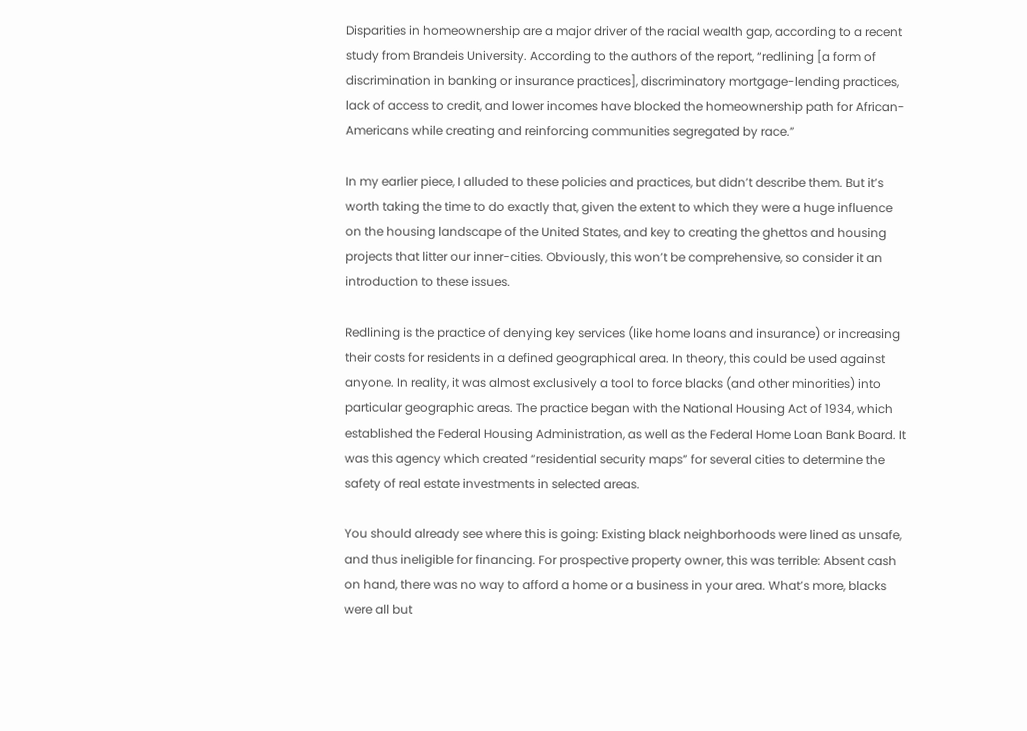Disparities in homeownership are a major driver of the racial wealth gap, according to a recent study from Brandeis University. According to the authors of the report, “redlining [a form of discrimination in banking or insurance practices], discriminatory mortgage-lending practices, lack of access to credit, and lower incomes have blocked the homeownership path for African-Americans while creating and reinforcing communities segregated by race.”

In my earlier piece, I alluded to these policies and practices, but didn’t describe them. But it’s worth taking the time to do exactly that, given the extent to which they were a huge influence on the housing landscape of the United States, and key to creating the ghettos and housing projects that litter our inner-cities. Obviously, this won’t be comprehensive, so consider it an introduction to these issues.

Redlining is the practice of denying key services (like home loans and insurance) or increasing their costs for residents in a defined geographical area. In theory, this could be used against anyone. In reality, it was almost exclusively a tool to force blacks (and other minorities) into particular geographic areas. The practice began with the National Housing Act of 1934, which established the Federal Housing Administration, as well as the Federal Home Loan Bank Board. It was this agency which created “residential security maps” for several cities to determine the safety of real estate investments in selected areas.

You should already see where this is going: Existing black neighborhoods were lined as unsafe, and thus ineligible for financing. For prospective property owner, this was terrible: Absent cash on hand, there was no way to afford a home or a business in your area. What’s more, blacks were all but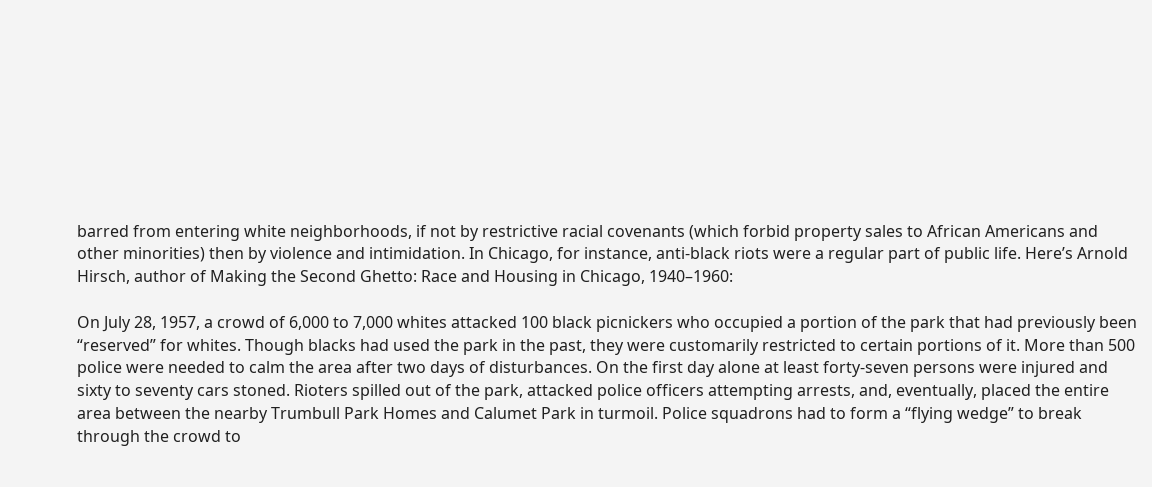barred from entering white neighborhoods, if not by restrictive racial covenants (which forbid property sales to African Americans and other minorities) then by violence and intimidation. In Chicago, for instance, anti-black riots were a regular part of public life. Here’s Arnold Hirsch, author of Making the Second Ghetto: Race and Housing in Chicago, 1940–1960:

On July 28, 1957, a crowd of 6,000 to 7,000 whites attacked 100 black picnickers who occupied a portion of the park that had previously been “reserved” for whites. Though blacks had used the park in the past, they were customarily restricted to certain portions of it. More than 500 police were needed to calm the area after two days of disturbances. On the first day alone at least forty-seven persons were injured and sixty to seventy cars stoned. Rioters spilled out of the park, attacked police officers attempting arrests, and, eventually, placed the entire area between the nearby Trumbull Park Homes and Calumet Park in turmoil. Police squadrons had to form a “flying wedge” to break through the crowd to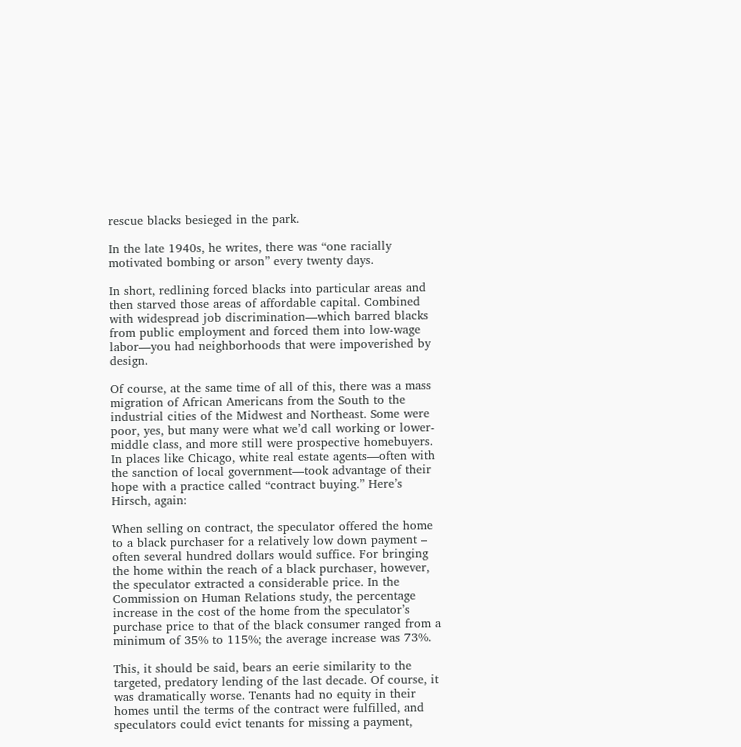rescue blacks besieged in the park.

In the late 1940s, he writes, there was “one racially motivated bombing or arson” every twenty days.

In short, redlining forced blacks into particular areas and then starved those areas of affordable capital. Combined with widespread job discrimination—which barred blacks from public employment and forced them into low-wage labor—you had neighborhoods that were impoverished by design.

Of course, at the same time of all of this, there was a mass migration of African Americans from the South to the industrial cities of the Midwest and Northeast. Some were poor, yes, but many were what we’d call working or lower-middle class, and more still were prospective homebuyers. In places like Chicago, white real estate agents—often with the sanction of local government—took advantage of their hope with a practice called “contract buying.” Here’s Hirsch, again:

When selling on contract, the speculator offered the home to a black purchaser for a relatively low down payment – often several hundred dollars would suffice. For bringing the home within the reach of a black purchaser, however, the speculator extracted a considerable price. In the Commission on Human Relations study, the percentage increase in the cost of the home from the speculator’s purchase price to that of the black consumer ranged from a minimum of 35% to 115%; the average increase was 73%.

This, it should be said, bears an eerie similarity to the targeted, predatory lending of the last decade. Of course, it was dramatically worse. Tenants had no equity in their homes until the terms of the contract were fulfilled, and speculators could evict tenants for missing a payment,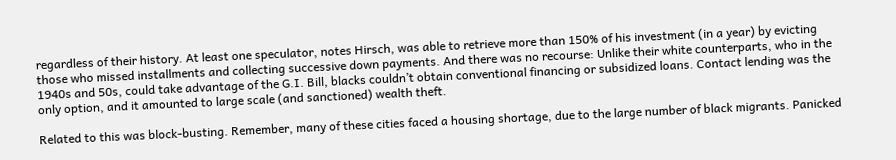regardless of their history. At least one speculator, notes Hirsch, was able to retrieve more than 150% of his investment (in a year) by evicting those who missed installments and collecting successive down payments. And there was no recourse: Unlike their white counterparts, who in the 1940s and 50s, could take advantage of the G.I. Bill, blacks couldn’t obtain conventional financing or subsidized loans. Contact lending was the only option, and it amounted to large scale (and sanctioned) wealth theft.

Related to this was block-busting. Remember, many of these cities faced a housing shortage, due to the large number of black migrants. Panicked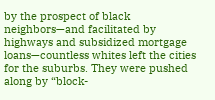by the prospect of black neighbors—and facilitated by highways and subsidized mortgage loans—countless whites left the cities for the suburbs. They were pushed along by “block-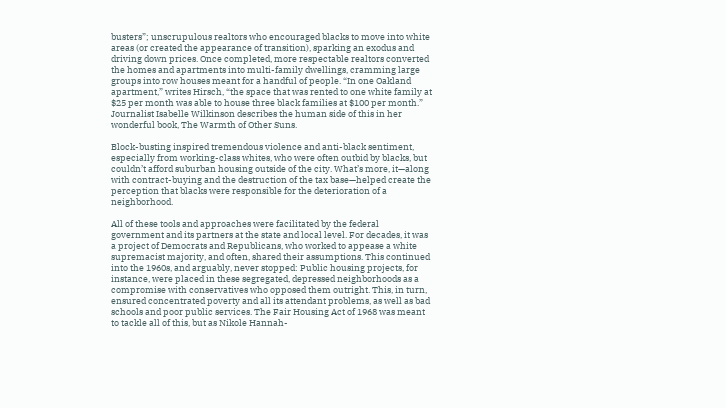busters”; unscrupulous realtors who encouraged blacks to move into white areas (or created the appearance of transition), sparking an exodus and driving down prices. Once completed, more respectable realtors converted the homes and apartments into multi-family dwellings, cramming large groups into row houses meant for a handful of people. “In one Oakland apartment,” writes Hirsch, “the space that was rented to one white family at $25 per month was able to house three black families at $100 per month.” Journalist Isabelle Wilkinson describes the human side of this in her wonderful book, The Warmth of Other Suns.

Block-busting inspired tremendous violence and anti-black sentiment, especially from working-class whites, who were often outbid by blacks, but couldn’t afford suburban housing outside of the city. What’s more, it—along with contract-buying and the destruction of the tax base—helped create the perception that blacks were responsible for the deterioration of a neighborhood.

All of these tools and approaches were facilitated by the federal government and its partners at the state and local level. For decades, it was a project of Democrats and Republicans, who worked to appease a white supremacist majority, and often, shared their assumptions. This continued into the 1960s, and arguably, never stopped: Public housing projects, for instance, were placed in these segregated, depressed neighborhoods as a compromise with conservatives who opposed them outright. This, in turn, ensured concentrated poverty and all its attendant problems, as well as bad schools and poor public services. The Fair Housing Act of 1968 was meant to tackle all of this, but as Nikole Hannah-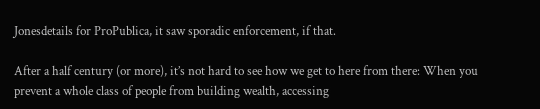Jonesdetails for ProPublica, it saw sporadic enforcement, if that.

After a half century (or more), it’s not hard to see how we get to here from there: When you prevent a whole class of people from building wealth, accessing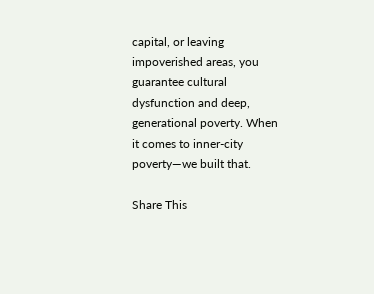capital, or leaving impoverished areas, you guarantee cultural dysfunction and deep, generational poverty. When it comes to inner-city poverty—we built that.

Share This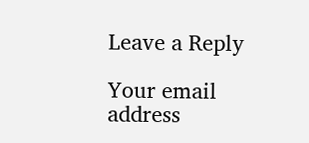Leave a Reply

Your email address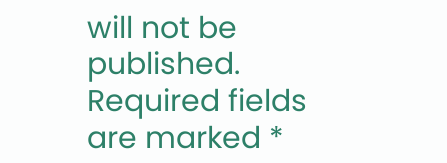will not be published. Required fields are marked *